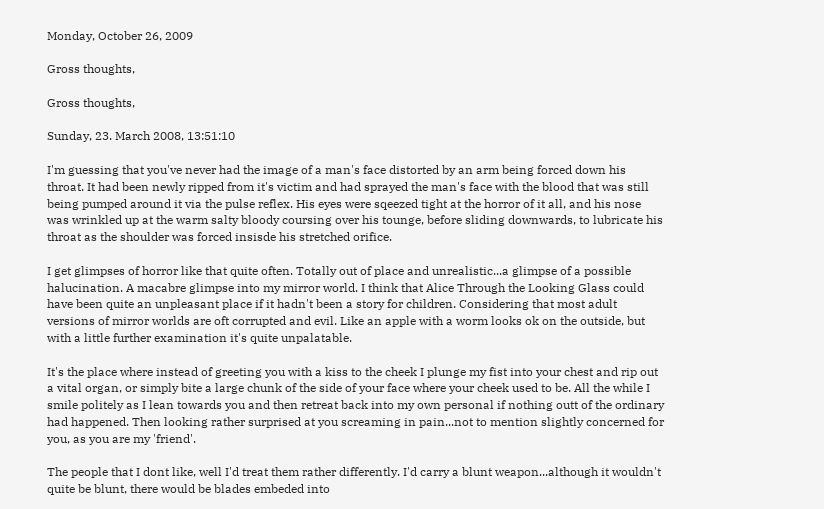Monday, October 26, 2009

Gross thoughts,

Gross thoughts,

Sunday, 23. March 2008, 13:51:10

I'm guessing that you've never had the image of a man's face distorted by an arm being forced down his throat. It had been newly ripped from it's victim and had sprayed the man's face with the blood that was still being pumped around it via the pulse reflex. His eyes were sqeezed tight at the horror of it all, and his nose was wrinkled up at the warm salty bloody coursing over his tounge, before sliding downwards, to lubricate his throat as the shoulder was forced insisde his stretched orifice.

I get glimpses of horror like that quite often. Totally out of place and unrealistic...a glimpse of a possible halucination. A macabre glimpse into my mirror world. I think that Alice Through the Looking Glass could have been quite an unpleasant place if it hadn't been a story for children. Considering that most adult versions of mirror worlds are oft corrupted and evil. Like an apple with a worm looks ok on the outside, but with a little further examination it's quite unpalatable.

It's the place where instead of greeting you with a kiss to the cheek I plunge my fist into your chest and rip out a vital organ, or simply bite a large chunk of the side of your face where your cheek used to be. All the while I smile politely as I lean towards you and then retreat back into my own personal if nothing outt of the ordinary had happened. Then looking rather surprised at you screaming in pain...not to mention slightly concerned for you, as you are my 'friend'.

The people that I dont like, well I'd treat them rather differently. I'd carry a blunt weapon...although it wouldn't quite be blunt, there would be blades embeded into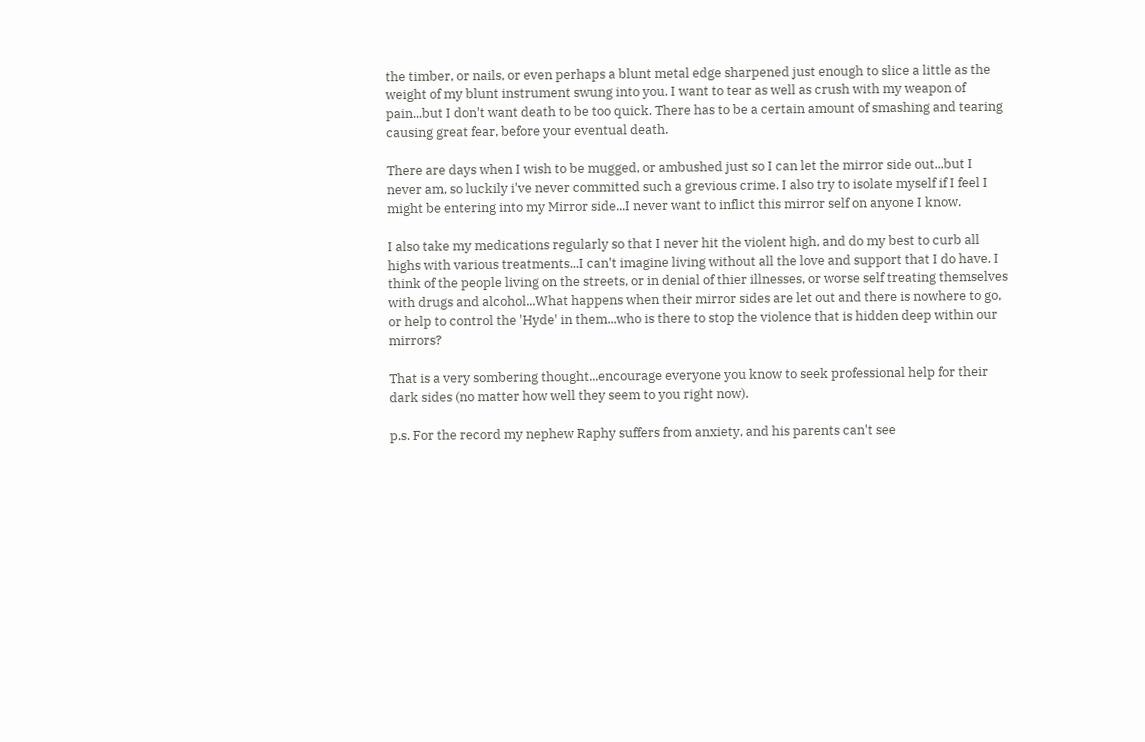the timber, or nails, or even perhaps a blunt metal edge sharpened just enough to slice a little as the weight of my blunt instrument swung into you. I want to tear as well as crush with my weapon of pain...but I don't want death to be too quick. There has to be a certain amount of smashing and tearing causing great fear, before your eventual death.

There are days when I wish to be mugged, or ambushed just so I can let the mirror side out...but I never am, so luckily i've never committed such a grevious crime. I also try to isolate myself if I feel I might be entering into my Mirror side...I never want to inflict this mirror self on anyone I know.

I also take my medications regularly so that I never hit the violent high, and do my best to curb all highs with various treatments...I can't imagine living without all the love and support that I do have. I think of the people living on the streets, or in denial of thier illnesses, or worse self treating themselves with drugs and alcohol...What happens when their mirror sides are let out and there is nowhere to go, or help to control the 'Hyde' in them...who is there to stop the violence that is hidden deep within our mirrors?

That is a very sombering thought...encourage everyone you know to seek professional help for their dark sides (no matter how well they seem to you right now).

p.s. For the record my nephew Raphy suffers from anxiety, and his parents can't see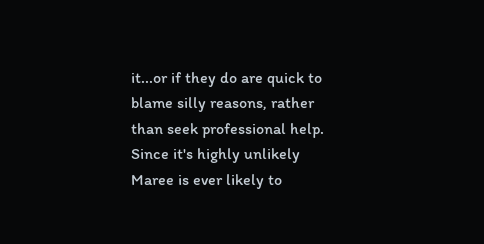it...or if they do are quick to blame silly reasons, rather than seek professional help. Since it's highly unlikely Maree is ever likely to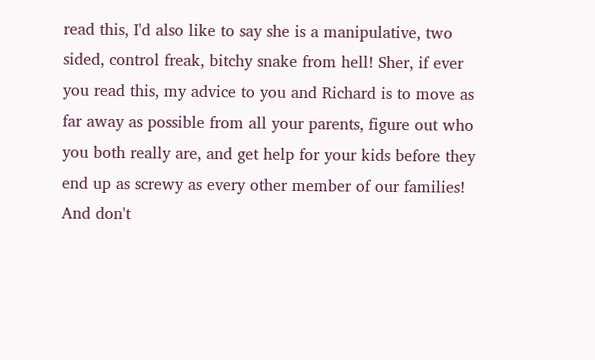read this, I'd also like to say she is a manipulative, two sided, control freak, bitchy snake from hell! Sher, if ever you read this, my advice to you and Richard is to move as far away as possible from all your parents, figure out who you both really are, and get help for your kids before they end up as screwy as every other member of our families! And don't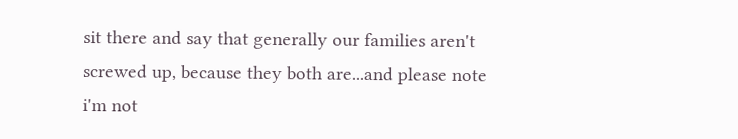sit there and say that generally our families aren't screwed up, because they both are...and please note i'm not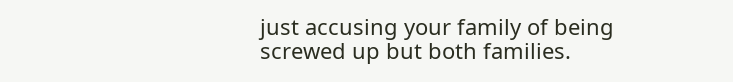just accusing your family of being screwed up but both families.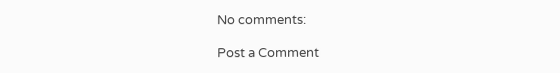No comments:

Post a Comment